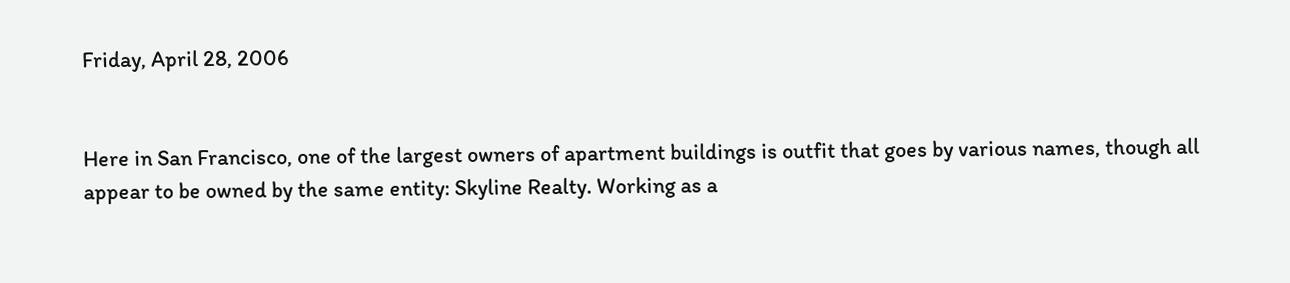Friday, April 28, 2006


Here in San Francisco, one of the largest owners of apartment buildings is outfit that goes by various names, though all appear to be owned by the same entity: Skyline Realty. Working as a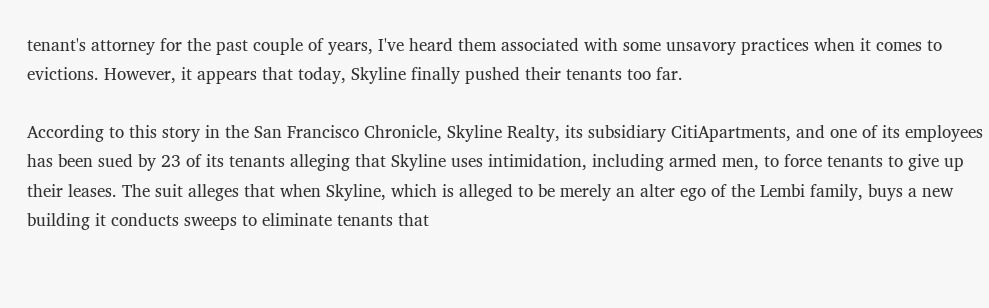tenant's attorney for the past couple of years, I've heard them associated with some unsavory practices when it comes to evictions. However, it appears that today, Skyline finally pushed their tenants too far.

According to this story in the San Francisco Chronicle, Skyline Realty, its subsidiary CitiApartments, and one of its employees has been sued by 23 of its tenants alleging that Skyline uses intimidation, including armed men, to force tenants to give up their leases. The suit alleges that when Skyline, which is alleged to be merely an alter ego of the Lembi family, buys a new building it conducts sweeps to eliminate tenants that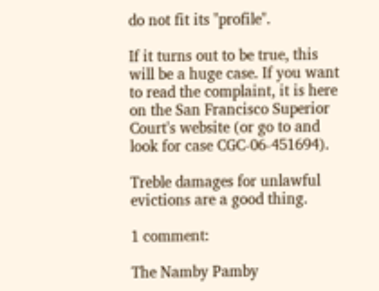do not fit its "profile".

If it turns out to be true, this will be a huge case. If you want to read the complaint, it is here on the San Francisco Superior Court's website (or go to and look for case CGC-06-451694).

Treble damages for unlawful evictions are a good thing.

1 comment:

The Namby Pamby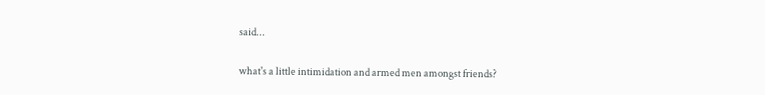said...

what's a little intimidation and armed men amongst friends?